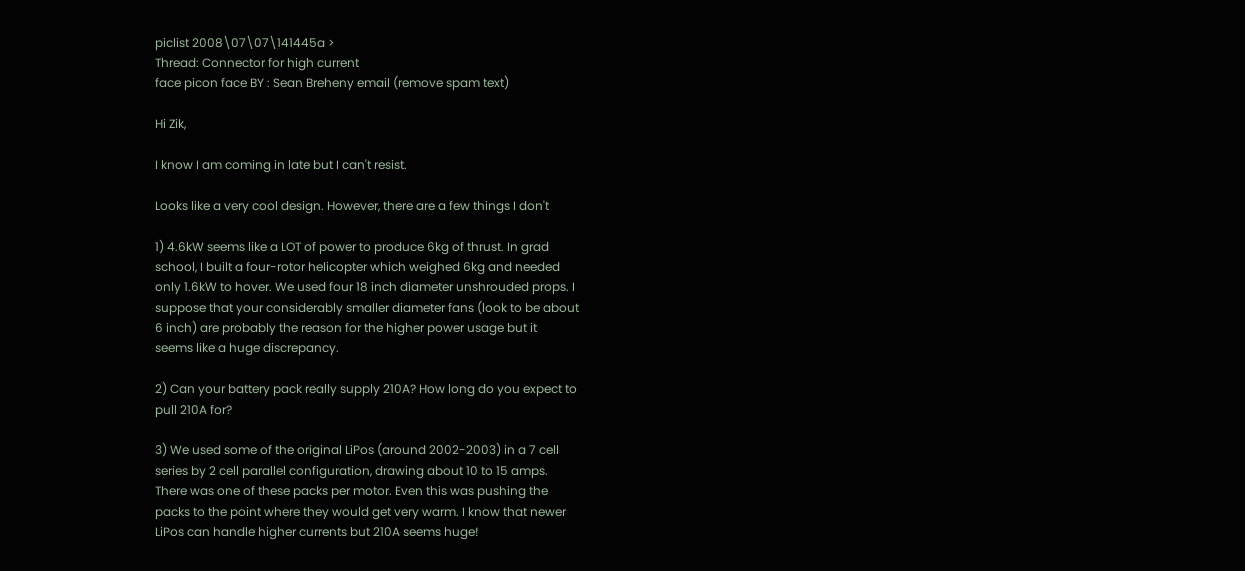piclist 2008\07\07\141445a >
Thread: Connector for high current
face picon face BY : Sean Breheny email (remove spam text)

Hi Zik,

I know I am coming in late but I can't resist.

Looks like a very cool design. However, there are a few things I don't

1) 4.6kW seems like a LOT of power to produce 6kg of thrust. In grad
school, I built a four-rotor helicopter which weighed 6kg and needed
only 1.6kW to hover. We used four 18 inch diameter unshrouded props. I
suppose that your considerably smaller diameter fans (look to be about
6 inch) are probably the reason for the higher power usage but it
seems like a huge discrepancy.

2) Can your battery pack really supply 210A? How long do you expect to
pull 210A for?

3) We used some of the original LiPos (around 2002-2003) in a 7 cell
series by 2 cell parallel configuration, drawing about 10 to 15 amps.
There was one of these packs per motor. Even this was pushing the
packs to the point where they would get very warm. I know that newer
LiPos can handle higher currents but 210A seems huge!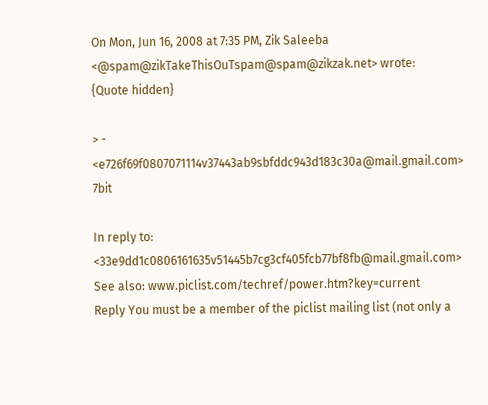On Mon, Jun 16, 2008 at 7:35 PM, Zik Saleeba <@spam@zikTakeThisOuTspam@spam@zikzak.net> wrote:
{Quote hidden}

> -
<e726f69f0807071114v37443ab9sbfddc943d183c30a@mail.gmail.com> 7bit

In reply to: <33e9dd1c0806161635v51445b7cg3cf405fcb77bf8fb@mail.gmail.com>
See also: www.piclist.com/techref/power.htm?key=current
Reply You must be a member of the piclist mailing list (not only a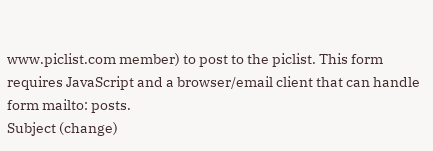www.piclist.com member) to post to the piclist. This form requires JavaScript and a browser/email client that can handle form mailto: posts.
Subject (change)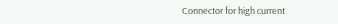Connector for high current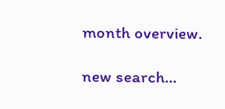month overview.

new search...